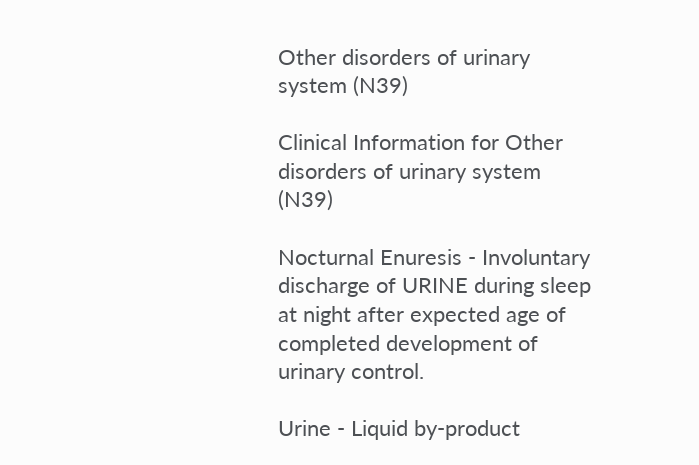Other disorders of urinary system (N39)

Clinical Information for Other disorders of urinary system (N39)

Nocturnal Enuresis - Involuntary discharge of URINE during sleep at night after expected age of completed development of urinary control.

Urine - Liquid by-product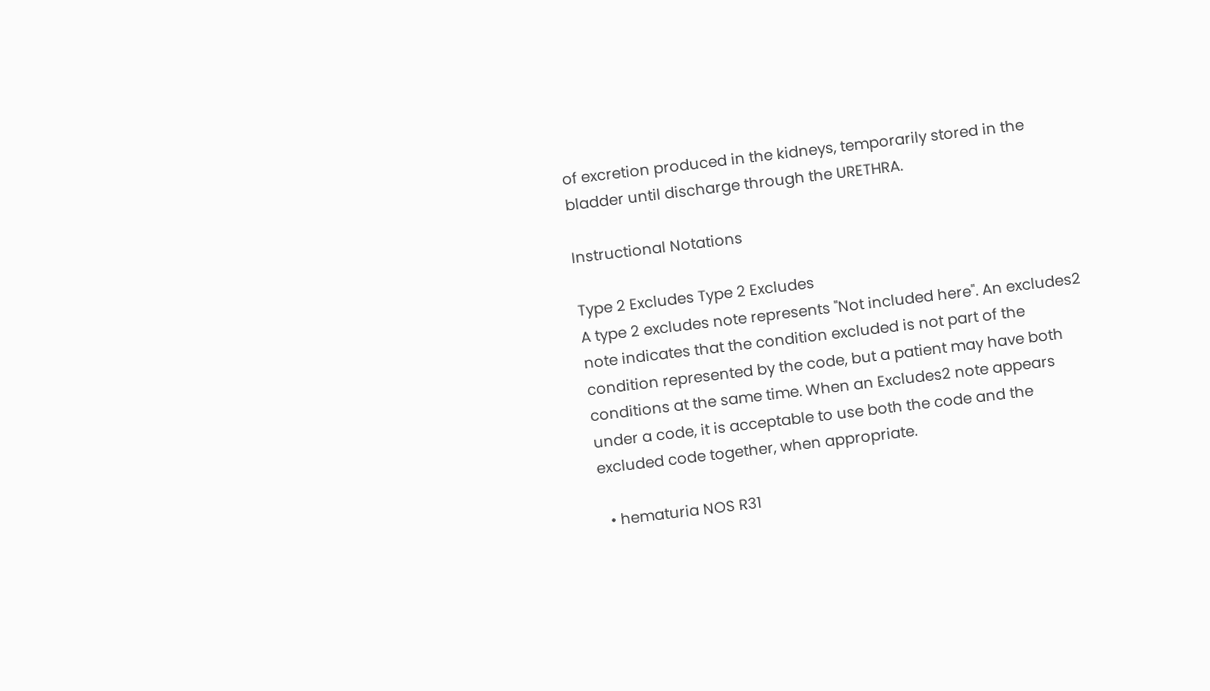of excretion produced in the kidneys, temporarily stored in the bladder until discharge through the URETHRA.

Instructional Notations

Type 2 Excludes Type 2 Excludes
A type 2 excludes note represents "Not included here". An excludes2 note indicates that the condition excluded is not part of the condition represented by the code, but a patient may have both conditions at the same time. When an Excludes2 note appears under a code, it is acceptable to use both the code and the excluded code together, when appropriate.

  • hematuria NOS R31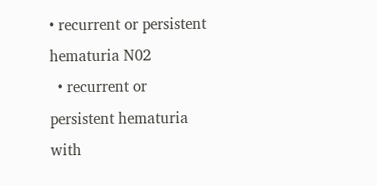• recurrent or persistent hematuria N02
  • recurrent or persistent hematuria with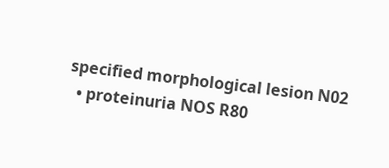specified morphological lesion N02
  • proteinuria NOS R80